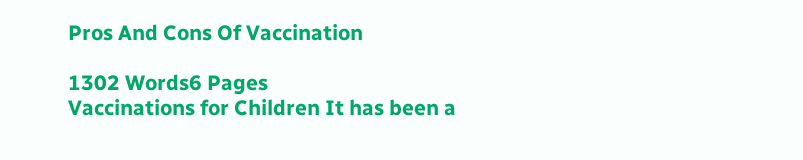Pros And Cons Of Vaccination

1302 Words6 Pages
Vaccinations for Children It has been a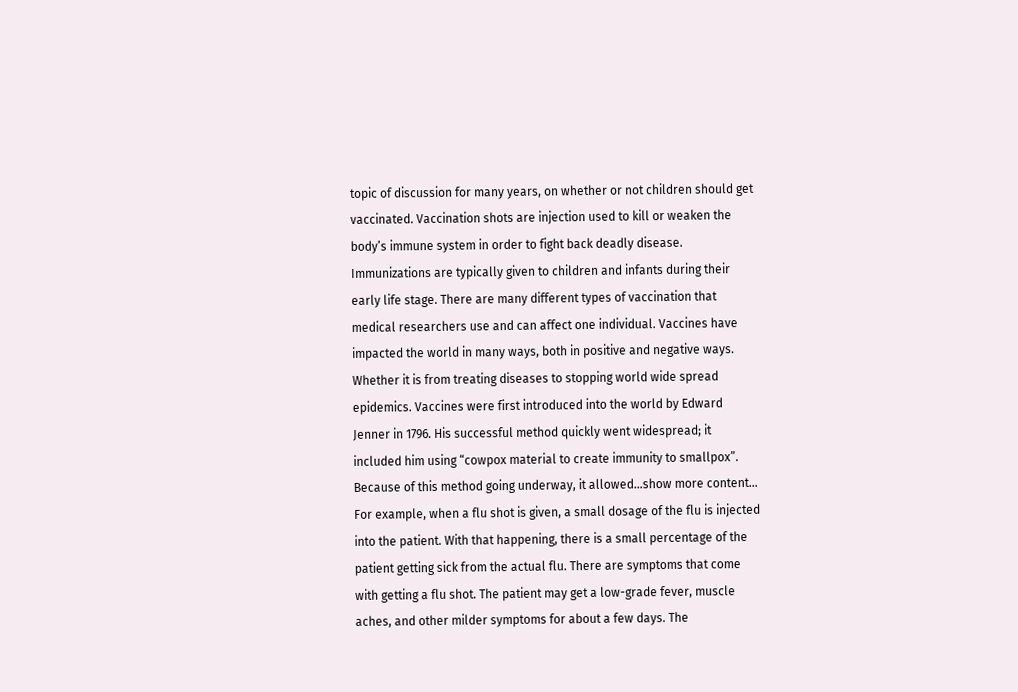topic of discussion for many years, on whether or not children should get vaccinated. Vaccination shots are injection used to kill or weaken the body’s immune system in order to fight back deadly disease. Immunizations are typically given to children and infants during their early life stage. There are many different types of vaccination that medical researchers use and can affect one individual. Vaccines have impacted the world in many ways, both in positive and negative ways. Whether it is from treating diseases to stopping world wide spread epidemics. Vaccines were first introduced into the world by Edward Jenner in 1796. His successful method quickly went widespread; it included him using “cowpox material to create immunity to smallpox”. Because of this method going underway, it allowed…show more content…
For example, when a flu shot is given, a small dosage of the flu is injected into the patient. With that happening, there is a small percentage of the patient getting sick from the actual flu. There are symptoms that come with getting a flu shot. The patient may get a low-grade fever, muscle aches, and other milder symptoms for about a few days. The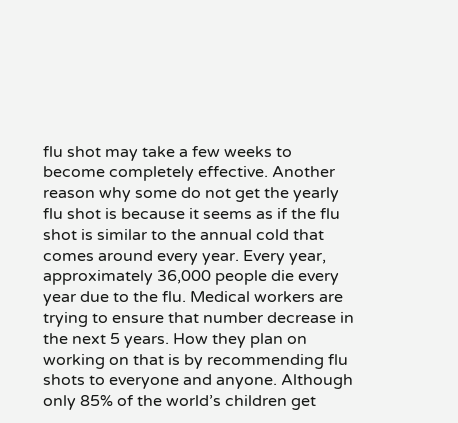flu shot may take a few weeks to become completely effective. Another reason why some do not get the yearly flu shot is because it seems as if the flu shot is similar to the annual cold that comes around every year. Every year, approximately 36,000 people die every year due to the flu. Medical workers are trying to ensure that number decrease in the next 5 years. How they plan on working on that is by recommending flu shots to everyone and anyone. Although only 85% of the world’s children get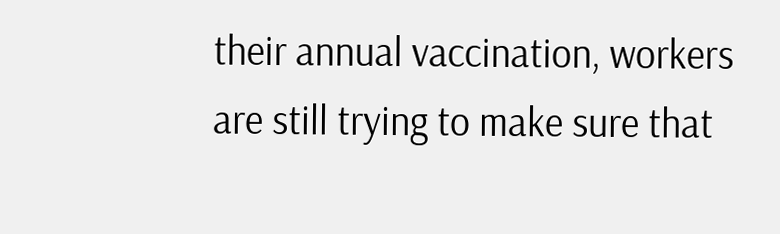their annual vaccination, workers are still trying to make sure that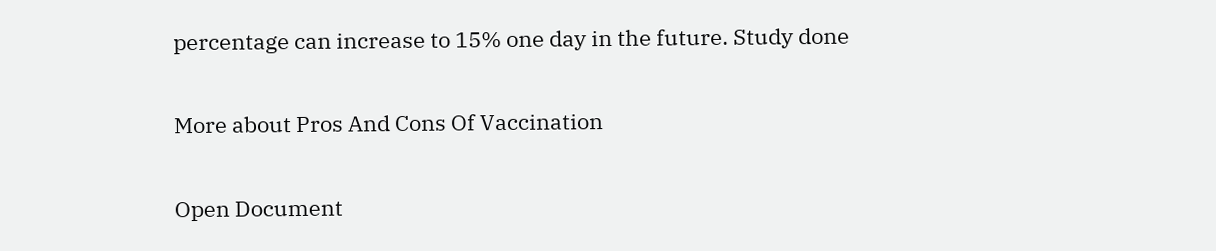percentage can increase to 15% one day in the future. Study done

More about Pros And Cons Of Vaccination

Open Document